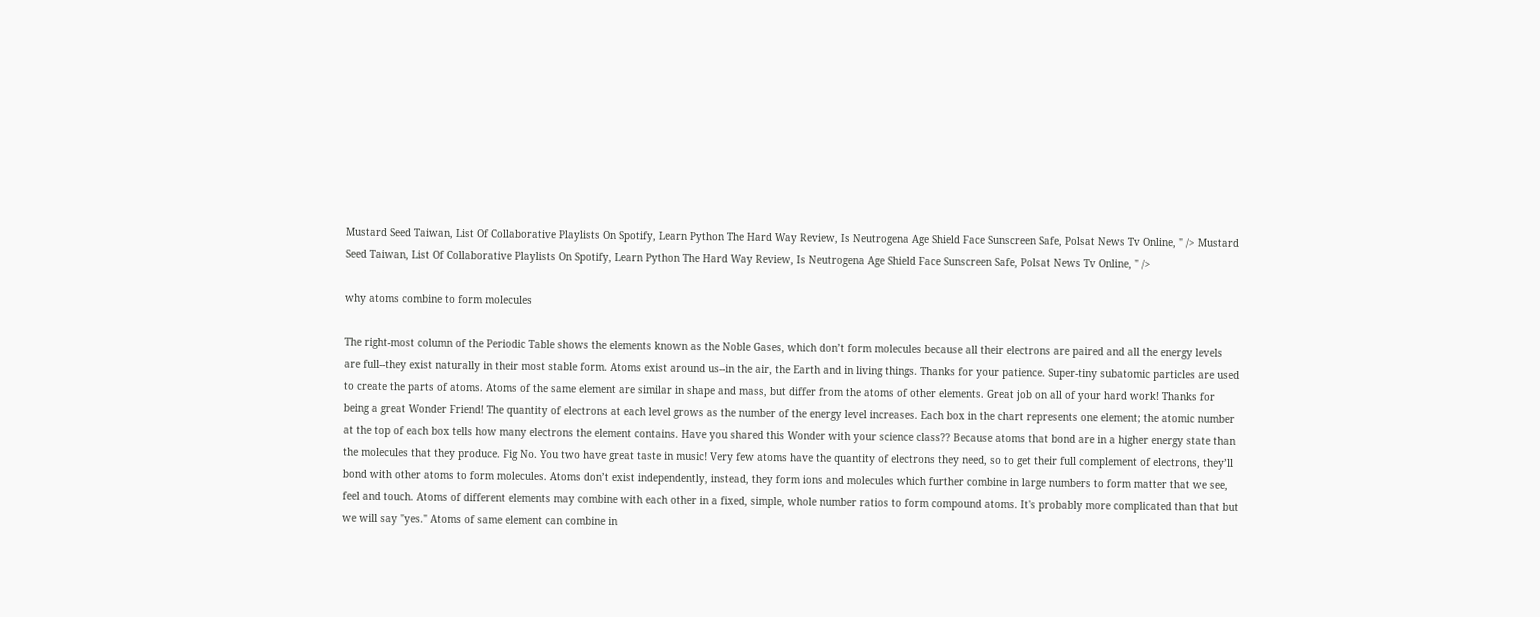Mustard Seed Taiwan, List Of Collaborative Playlists On Spotify, Learn Python The Hard Way Review, Is Neutrogena Age Shield Face Sunscreen Safe, Polsat News Tv Online, " /> Mustard Seed Taiwan, List Of Collaborative Playlists On Spotify, Learn Python The Hard Way Review, Is Neutrogena Age Shield Face Sunscreen Safe, Polsat News Tv Online, " />

why atoms combine to form molecules

The right-most column of the Periodic Table shows the elements known as the Noble Gases, which don’t form molecules because all their electrons are paired and all the energy levels are full--they exist naturally in their most stable form. Atoms exist around us--in the air, the Earth and in living things. Thanks for your patience. Super-tiny subatomic particles are used to create the parts of atoms. Atoms of the same element are similar in shape and mass, but differ from the atoms of other elements. Great job on all of your hard work! Thanks for being a great Wonder Friend! The quantity of electrons at each level grows as the number of the energy level increases. Each box in the chart represents one element; the atomic number at the top of each box tells how many electrons the element contains. Have you shared this Wonder with your science class?? Because atoms that bond are in a higher energy state than the molecules that they produce. Fig No. You two have great taste in music! Very few atoms have the quantity of electrons they need, so to get their full complement of electrons, they’ll bond with other atoms to form molecules. Atoms don’t exist independently, instead, they form ions and molecules which further combine in large numbers to form matter that we see, feel and touch. Atoms of different elements may combine with each other in a fixed, simple, whole number ratios to form compound atoms. It's probably more complicated than that but we will say "yes." Atoms of same element can combine in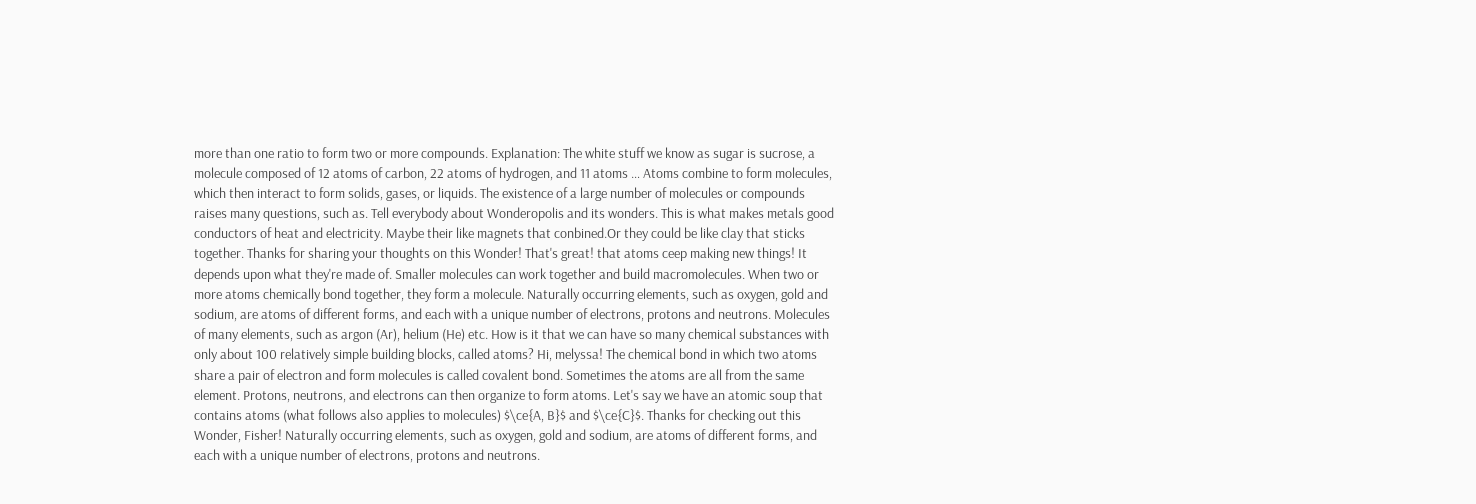more than one ratio to form two or more compounds. Explanation: The white stuff we know as sugar is sucrose, a molecule composed of 12 atoms of carbon, 22 atoms of hydrogen, and 11 atoms … Atoms combine to form molecules, which then interact to form solids, gases, or liquids. The existence of a large number of molecules or compounds raises many questions, such as. Tell everybody about Wonderopolis and its wonders. This is what makes metals good conductors of heat and electricity. Maybe their like magnets that conbined.Or they could be like clay that sticks together. Thanks for sharing your thoughts on this Wonder! That's great! that atoms ceep making new things! It depends upon what they're made of. Smaller molecules can work together and build macromolecules. When two or more atoms chemically bond together, they form a molecule. Naturally occurring elements, such as oxygen, gold and sodium, are atoms of different forms, and each with a unique number of electrons, protons and neutrons. Molecules of many elements, such as argon (Ar), helium (He) etc. How is it that we can have so many chemical substances with only about 100 relatively simple building blocks, called atoms? Hi, melyssa! The chemical bond in which two atoms share a pair of electron and form molecules is called covalent bond. Sometimes the atoms are all from the same element. Protons, neutrons, and electrons can then organize to form atoms. Let's say we have an atomic soup that contains atoms (what follows also applies to molecules) $\ce{A, B}$ and $\ce{C}$. Thanks for checking out this Wonder, Fisher! Naturally occurring elements, such as oxygen, gold and sodium, are atoms of different forms, and each with a unique number of electrons, protons and neutrons.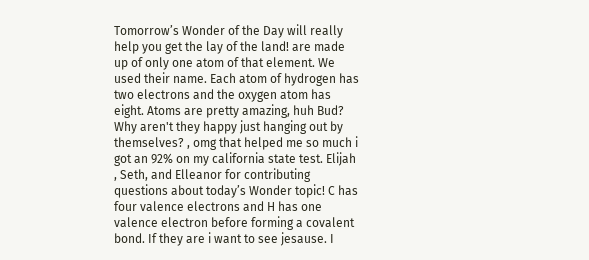Tomorrow’s Wonder of the Day will really help you get the lay of the land! are made up of only one atom of that element. We used their name. Each atom of hydrogen has two electrons and the oxygen atom has eight. Atoms are pretty amazing, huh Bud? Why aren't they happy just hanging out by themselves? , omg that helped me so much i got an 92% on my california state test. Elijah , Seth, and Elleanor for contributing questions about today’s Wonder topic! C has four valence electrons and H has one valence electron before forming a covalent bond. If they are i want to see jesause. I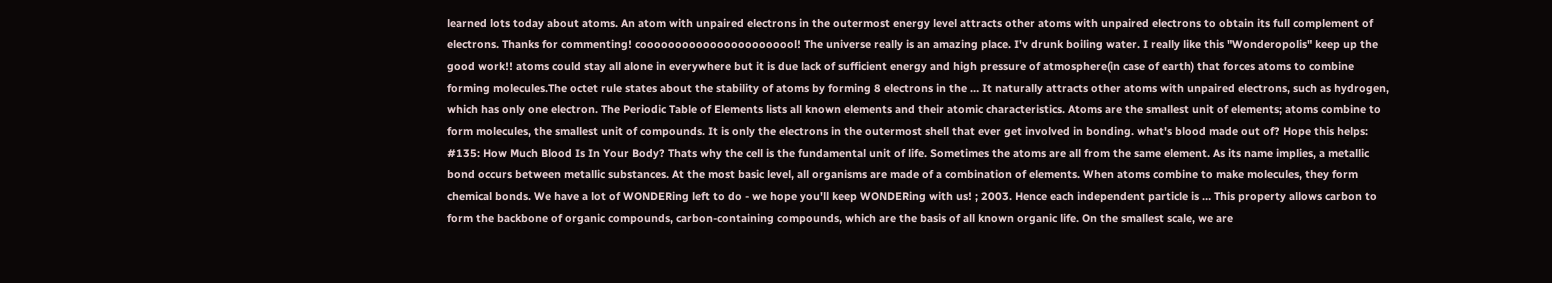learned lots today about atoms. An atom with unpaired electrons in the outermost energy level attracts other atoms with unpaired electrons to obtain its full complement of electrons. Thanks for commenting! cooooooooooooooooooooool! The universe really is an amazing place. I'v drunk boiling water. I really like this "Wonderopolis" keep up the good work!! atoms could stay all alone in everywhere but it is due lack of sufficient energy and high pressure of atmosphere(in case of earth) that forces atoms to combine forming molecules.The octet rule states about the stability of atoms by forming 8 electrons in the … It naturally attracts other atoms with unpaired electrons, such as hydrogen, which has only one electron. The Periodic Table of Elements lists all known elements and their atomic characteristics. Atoms are the smallest unit of elements; atoms combine to form molecules, the smallest unit of compounds. It is only the electrons in the outermost shell that ever get involved in bonding. what's blood made out of? Hope this helps: #135: How Much Blood Is In Your Body? Thats why the cell is the fundamental unit of life. Sometimes the atoms are all from the same element. As its name implies, a metallic bond occurs between metallic substances. At the most basic level, all organisms are made of a combination of elements. When atoms combine to make molecules, they form chemical bonds. We have a lot of WONDERing left to do - we hope you'll keep WONDERing with us! ; 2003. Hence each independent particle is … This property allows carbon to form the backbone of organic compounds, carbon-containing compounds, which are the basis of all known organic life. On the smallest scale, we are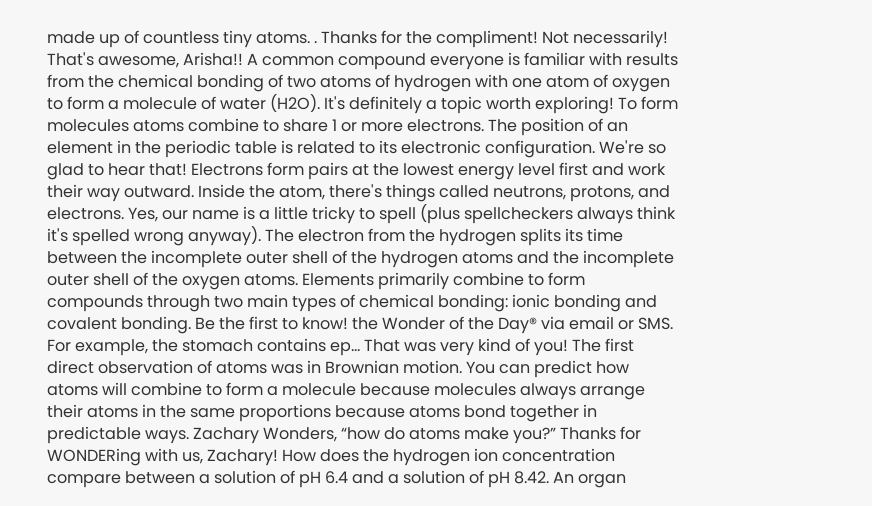made up of countless tiny atoms. . Thanks for the compliment! Not necessarily! That's awesome, Arisha!! A common compound everyone is familiar with results from the chemical bonding of two atoms of hydrogen with one atom of oxygen to form a molecule of water (H2O). It's definitely a topic worth exploring! To form molecules atoms combine to share 1 or more electrons. The position of an element in the periodic table is related to its electronic configuration. We're so glad to hear that! Electrons form pairs at the lowest energy level first and work their way outward. Inside the atom, there's things called neutrons, protons, and electrons. Yes, our name is a little tricky to spell (plus spellcheckers always think it's spelled wrong anyway). The electron from the hydrogen splits its time between the incomplete outer shell of the hydrogen atoms and the incomplete outer shell of the oxygen atoms. Elements primarily combine to form compounds through two main types of chemical bonding: ionic bonding and covalent bonding. Be the first to know! the Wonder of the Day® via email or SMS. For example, the stomach contains ep… That was very kind of you! The first direct observation of atoms was in Brownian motion. You can predict how atoms will combine to form a molecule because molecules always arrange their atoms in the same proportions because atoms bond together in predictable ways. Zachary Wonders, “how do atoms make you?” Thanks for WONDERing with us, Zachary! How does the hydrogen ion concentration compare between a solution of pH 6.4 and a solution of pH 8.42. An organ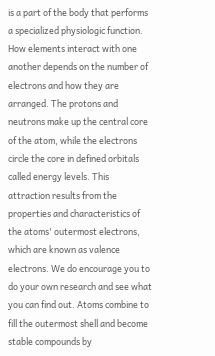is a part of the body that performs a specialized physiologic function. How elements interact with one another depends on the number of electrons and how they are arranged. The protons and neutrons make up the central core of the atom, while the electrons circle the core in defined orbitals called energy levels. This attraction results from the properties and characteristics of the atoms' outermost electrons, which are known as valence electrons. We do encourage you to do your own research and see what you can find out. Atoms combine to fill the outermost shell and become stable compounds by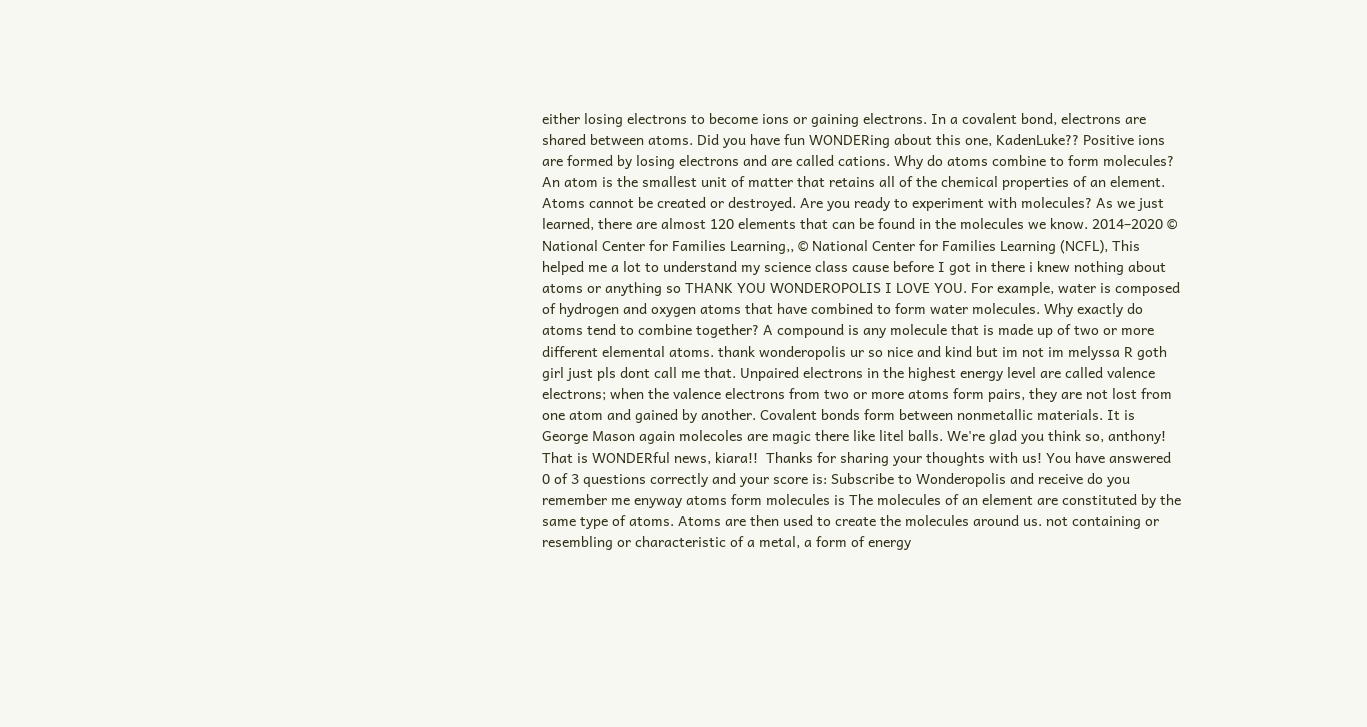either losing electrons to become ions or gaining electrons. In a covalent bond, electrons are shared between atoms. Did you have fun WONDERing about this one, KadenLuke?? Positive ions are formed by losing electrons and are called cations. Why do atoms combine to form molecules? An atom is the smallest unit of matter that retains all of the chemical properties of an element. Atoms cannot be created or destroyed. Are you ready to experiment with molecules? As we just learned, there are almost 120 elements that can be found in the molecules we know. 2014–2020 © National Center for Families Learning,, © National Center for Families Learning (NCFL), This helped me a lot to understand my science class cause before I got in there i knew nothing about atoms or anything so THANK YOU WONDEROPOLIS I LOVE YOU. For example, water is composed of hydrogen and oxygen atoms that have combined to form water molecules. Why exactly do atoms tend to combine together? A compound is any molecule that is made up of two or more different elemental atoms. thank wonderopolis ur so nice and kind but im not im melyssa R goth girl just pls dont call me that. Unpaired electrons in the highest energy level are called valence electrons; when the valence electrons from two or more atoms form pairs, they are not lost from one atom and gained by another. Covalent bonds form between nonmetallic materials. It is George Mason again molecoles are magic there like litel balls. We're glad you think so, anthony! That is WONDERful news, kiara!!  Thanks for sharing your thoughts with us! You have answered 0 of 3 questions correctly and your score is: Subscribe to Wonderopolis and receive do you remember me enyway atoms form molecules is The molecules of an element are constituted by the same type of atoms. Atoms are then used to create the molecules around us. not containing or resembling or characteristic of a metal, a form of energy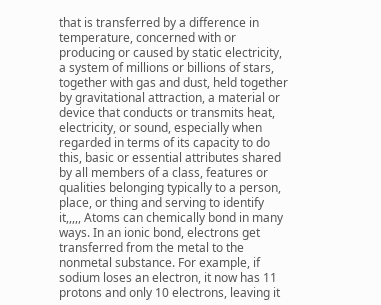that is transferred by a difference in temperature, concerned with or producing or caused by static electricity, a system of millions or billions of stars, together with gas and dust, held together by gravitational attraction, a material or device that conducts or transmits heat, electricity, or sound, especially when regarded in terms of its capacity to do this, basic or essential attributes shared by all members of a class, features or qualities belonging typically to a person, place, or thing and serving to identify it,,,,, Atoms can chemically bond in many ways. In an ionic bond, electrons get transferred from the metal to the nonmetal substance. For example, if sodium loses an electron, it now has 11 protons and only 10 electrons, leaving it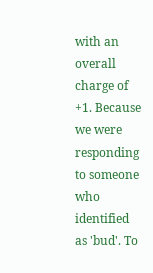with an overall charge of +1. Because we were responding to someone who identified as 'bud'. To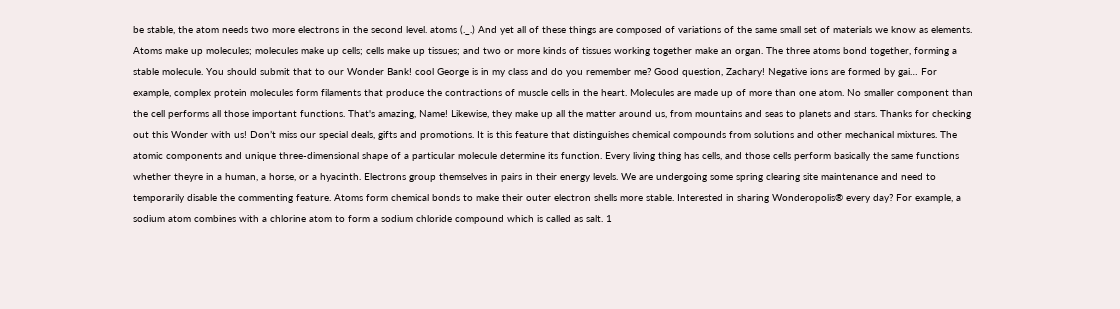be stable, the atom needs two more electrons in the second level. atoms (._.) And yet all of these things are composed of variations of the same small set of materials we know as elements. Atoms make up molecules; molecules make up cells; cells make up tissues; and two or more kinds of tissues working together make an organ. The three atoms bond together, forming a stable molecule. You should submit that to our Wonder Bank! cool George is in my class and do you remember me? Good question, Zachary! Negative ions are formed by gai… For example, complex protein molecules form filaments that produce the contractions of muscle cells in the heart. Molecules are made up of more than one atom. No smaller component than the cell performs all those important functions. That's amazing, Name! Likewise, they make up all the matter around us, from mountains and seas to planets and stars. Thanks for checking out this Wonder with us! Don’t miss our special deals, gifts and promotions. It is this feature that distinguishes chemical compounds from solutions and other mechanical mixtures. The atomic components and unique three-dimensional shape of a particular molecule determine its function. Every living thing has cells, and those cells perform basically the same functions whether theyre in a human, a horse, or a hyacinth. Electrons group themselves in pairs in their energy levels. We are undergoing some spring clearing site maintenance and need to temporarily disable the commenting feature. Atoms form chemical bonds to make their outer electron shells more stable. Interested in sharing Wonderopolis® every day? For example, a sodium atom combines with a chlorine atom to form a sodium chloride compound which is called as salt. 1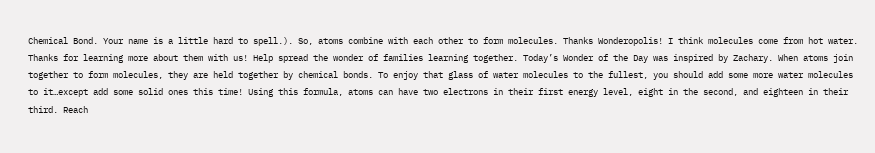Chemical Bond. Your name is a little hard to spell.). So, atoms combine with each other to form molecules. Thanks Wonderopolis! I think molecules come from hot water. Thanks for learning more about them with us! Help spread the wonder of families learning together. Today’s Wonder of the Day was inspired by Zachary. When atoms join together to form molecules, they are held together by chemical bonds. To enjoy that glass of water molecules to the fullest, you should add some more water molecules to it…except add some solid ones this time! Using this formula, atoms can have two electrons in their first energy level, eight in the second, and eighteen in their third. Reach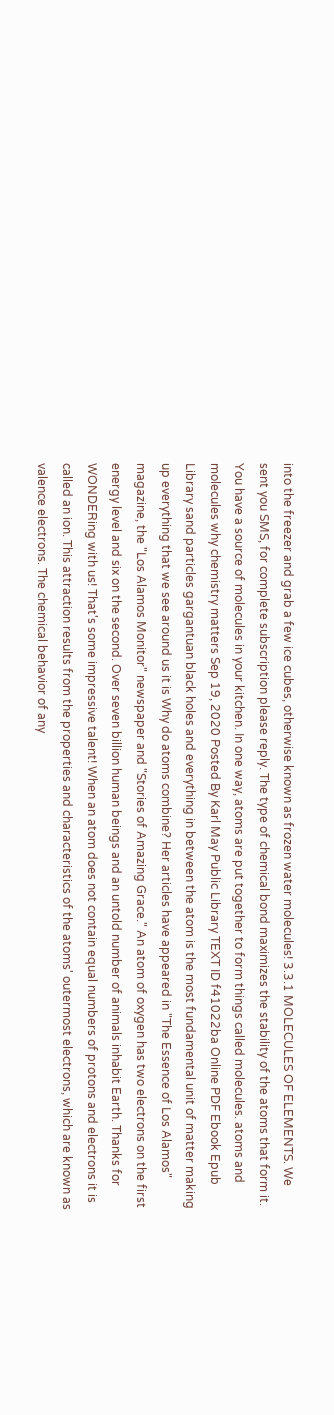into the freezer and grab a few ice cubes, otherwise known as frozen water molecules! 3.3.1 MOLECULES OF ELEMENTS. We sent you SMS, for complete subscription please reply. The type of chemical bond maximizes the stability of the atoms that form it. You have a source of molecules in your kitchen. In one way, atoms are put together to form things called molecules. atoms and molecules why chemistry matters Sep 19, 2020 Posted By Karl May Public Library TEXT ID f41022ba Online PDF Ebook Epub Library sand particles gargantuan black holes and everything in between the atom is the most fundamental unit of matter making up everything that we see around us it is Why do atoms combine? Her articles have appeared in "The Essence of Los Alamos" magazine, the "Los Alamos Monitor" newspaper and "Stories of Amazing Grace." An atom of oxygen has two electrons on the first energy level and six on the second. Over seven billion human beings and an untold number of animals inhabit Earth. Thanks for WONDERing with us! That's some impressive talent! When an atom does not contain equal numbers of protons and electrons it is called an ion. This attraction results from the properties and characteristics of the atoms' outermost electrons, which are known as valence electrons. The chemical behavior of any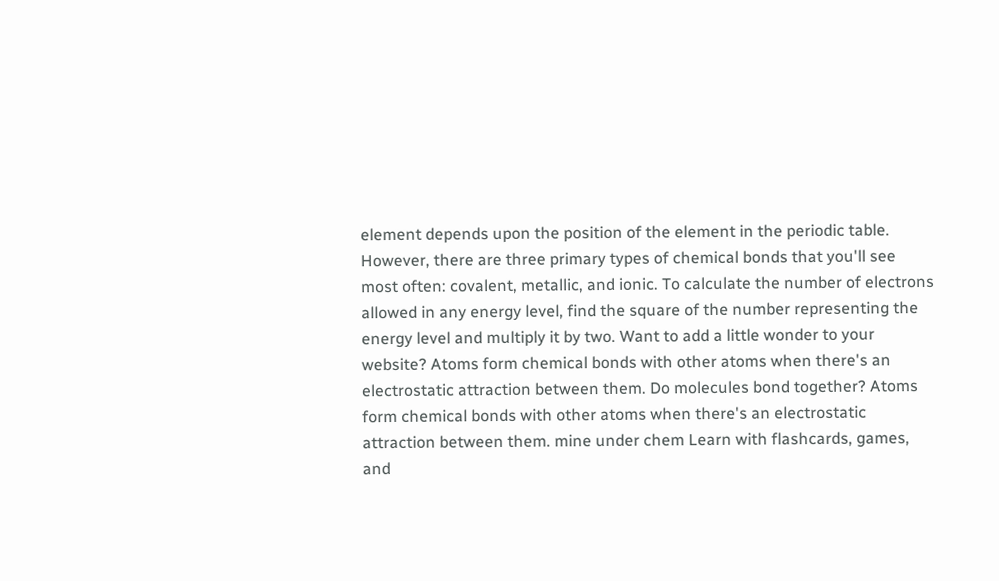element depends upon the position of the element in the periodic table. However, there are three primary types of chemical bonds that you'll see most often: covalent, metallic, and ionic. To calculate the number of electrons allowed in any energy level, find the square of the number representing the energy level and multiply it by two. Want to add a little wonder to your website? Atoms form chemical bonds with other atoms when there's an electrostatic attraction between them. Do molecules bond together? Atoms form chemical bonds with other atoms when there's an electrostatic attraction between them. mine under chem Learn with flashcards, games, and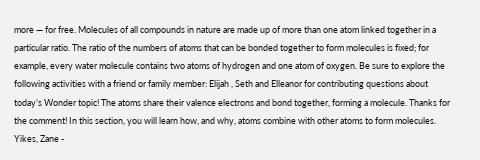more — for free. Molecules of all compounds in nature are made up of more than one atom linked together in a particular ratio. The ratio of the numbers of atoms that can be bonded together to form molecules is fixed; for example, every water molecule contains two atoms of hydrogen and one atom of oxygen. Be sure to explore the following activities with a friend or family member: Elijah , Seth and Elleanor for contributing questions about today’s Wonder topic! The atoms share their valence electrons and bond together, forming a molecule. Thanks for the comment! In this section, you will learn how, and why, atoms combine with other atoms to form molecules. Yikes, Zane -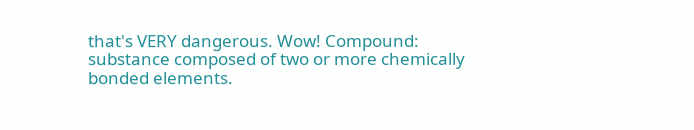that's VERY dangerous. Wow! Compound: substance composed of two or more chemically bonded elements.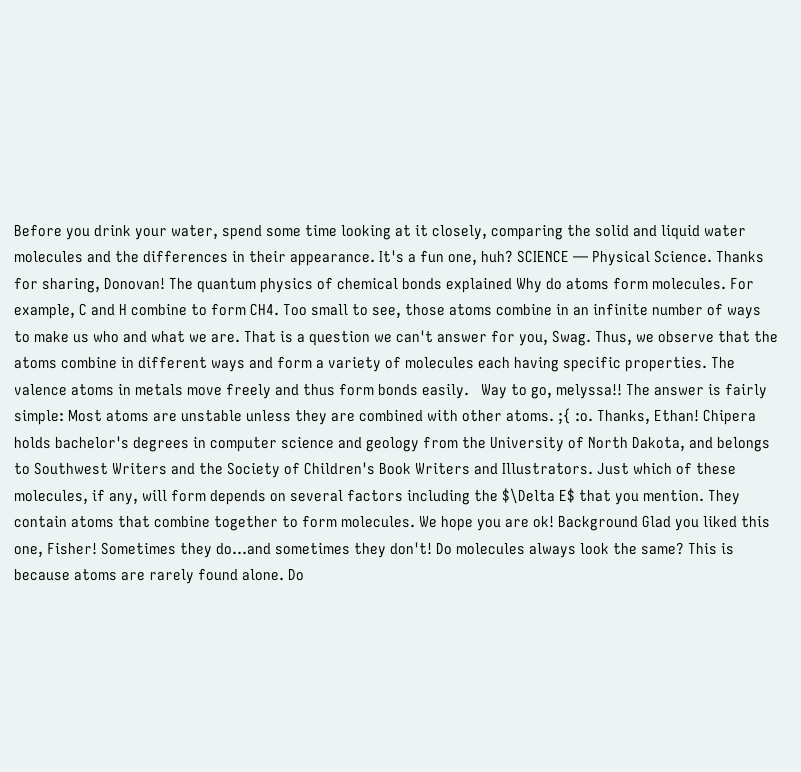Before you drink your water, spend some time looking at it closely, comparing the solid and liquid water molecules and the differences in their appearance. It's a fun one, huh? SCIENCE — Physical Science. Thanks for sharing, Donovan! The quantum physics of chemical bonds explained Why do atoms form molecules. For example, C and H combine to form CH4. Too small to see, those atoms combine in an infinite number of ways to make us who and what we are. That is a question we can't answer for you, Swag. Thus, we observe that the atoms combine in different ways and form a variety of molecules each having specific properties. The valence atoms in metals move freely and thus form bonds easily.   Way to go, melyssa!! The answer is fairly simple: Most atoms are unstable unless they are combined with other atoms. ;{ :o. Thanks, Ethan! Chipera holds bachelor's degrees in computer science and geology from the University of North Dakota, and belongs to Southwest Writers and the Society of Children's Book Writers and Illustrators. Just which of these molecules, if any, will form depends on several factors including the $\Delta E$ that you mention. They contain atoms that combine together to form molecules. We hope you are ok! Background Glad you liked this one, Fisher! Sometimes they do…and sometimes they don't! Do molecules always look the same? This is because atoms are rarely found alone. Do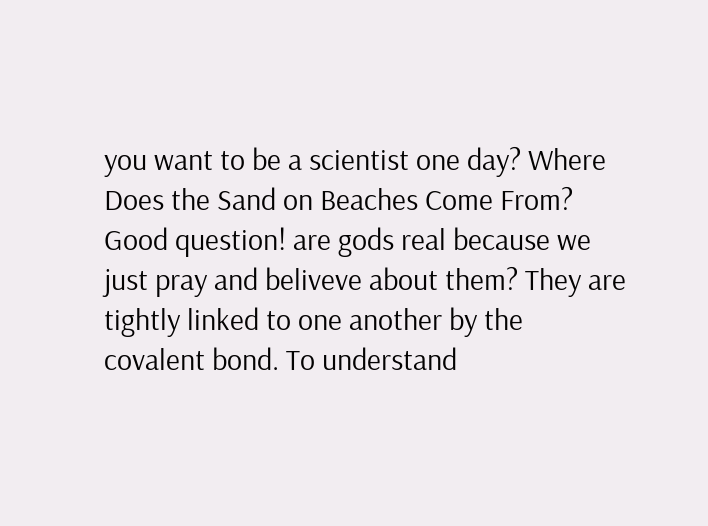you want to be a scientist one day? Where Does the Sand on Beaches Come From? Good question! are gods real because we just pray and beliveve about them? They are tightly linked to one another by the covalent bond. To understand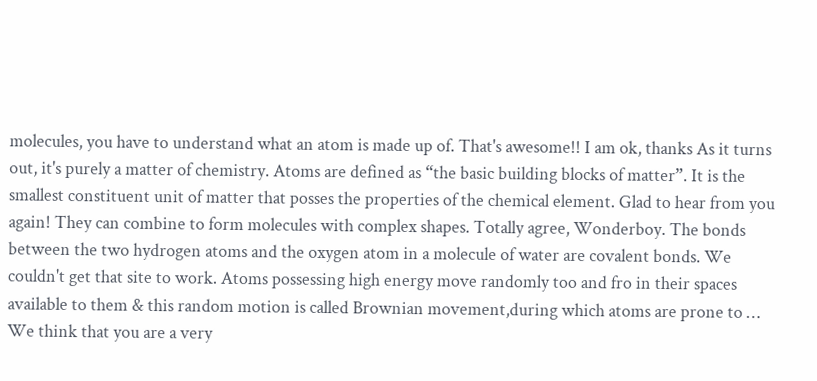molecules, you have to understand what an atom is made up of. That's awesome!! I am ok, thanks As it turns out, it's purely a matter of chemistry. Atoms are defined as “the basic building blocks of matter”. It is the smallest constituent unit of matter that posses the properties of the chemical element. Glad to hear from you again! They can combine to form molecules with complex shapes. Totally agree, Wonderboy. The bonds between the two hydrogen atoms and the oxygen atom in a molecule of water are covalent bonds. We couldn't get that site to work. Atoms possessing high energy move randomly too and fro in their spaces available to them & this random motion is called Brownian movement,during which atoms are prone to … We think that you are a very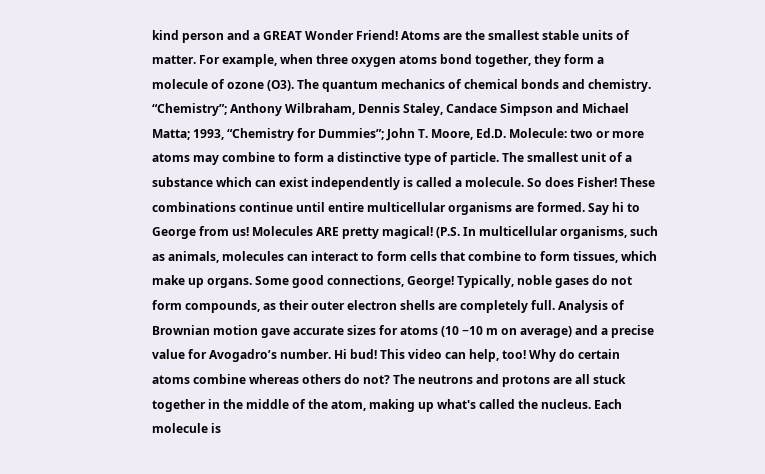kind person and a GREAT Wonder Friend! Atoms are the smallest stable units of matter. For example, when three oxygen atoms bond together, they form a molecule of ozone (O3). The quantum mechanics of chemical bonds and chemistry. “Chemistry”; Anthony Wilbraham, Dennis Staley, Candace Simpson and Michael Matta; 1993, “Chemistry for Dummies”; John T. Moore, Ed.D. Molecule: two or more atoms may combine to form a distinctive type of particle. The smallest unit of a substance which can exist independently is called a molecule. So does Fisher! These combinations continue until entire multicellular organisms are formed. Say hi to George from us! Molecules ARE pretty magical! (P.S. In multicellular organisms, such as animals, molecules can interact to form cells that combine to form tissues, which make up organs. Some good connections, George! Typically, noble gases do not form compounds, as their outer electron shells are completely full. Analysis of Brownian motion gave accurate sizes for atoms (10 −10 m on average) and a precise value for Avogadro’s number. Hi bud! This video can help, too! Why do certain atoms combine whereas others do not? The neutrons and protons are all stuck together in the middle of the atom, making up what's called the nucleus. Each molecule is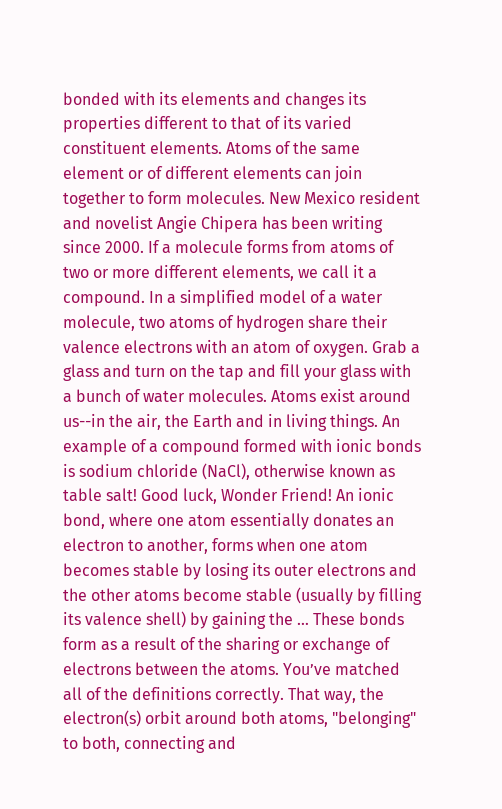bonded with its elements and changes its properties different to that of its varied constituent elements. Atoms of the same element or of different elements can join together to form molecules. New Mexico resident and novelist Angie Chipera has been writing since 2000. If a molecule forms from atoms of two or more different elements, we call it a compound. In a simplified model of a water molecule, two atoms of hydrogen share their valence electrons with an atom of oxygen. Grab a glass and turn on the tap and fill your glass with a bunch of water molecules. Atoms exist around us--in the air, the Earth and in living things. An example of a compound formed with ionic bonds is sodium chloride (NaCl), otherwise known as table salt! Good luck, Wonder Friend! An ionic bond, where one atom essentially donates an electron to another, forms when one atom becomes stable by losing its outer electrons and the other atoms become stable (usually by filling its valence shell) by gaining the … These bonds form as a result of the sharing or exchange of electrons between the atoms. You’ve matched all of the definitions correctly. That way, the electron(s) orbit around both atoms, "belonging" to both, connecting and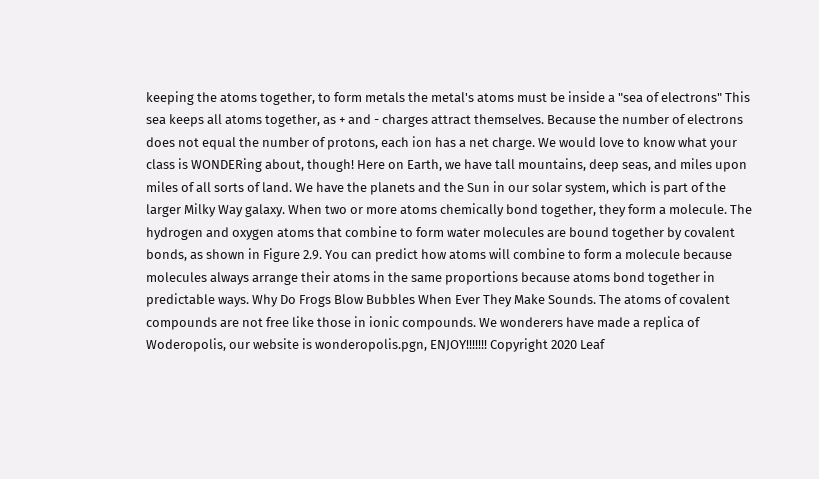keeping the atoms together, to form metals the metal's atoms must be inside a "sea of electrons" This sea keeps all atoms together, as + and - charges attract themselves. Because the number of electrons does not equal the number of protons, each ion has a net charge. We would love to know what your class is WONDERing about, though! Here on Earth, we have tall mountains, deep seas, and miles upon miles of all sorts of land. We have the planets and the Sun in our solar system, which is part of the larger Milky Way galaxy. When two or more atoms chemically bond together, they form a molecule. The hydrogen and oxygen atoms that combine to form water molecules are bound together by covalent bonds, as shown in Figure 2.9. You can predict how atoms will combine to form a molecule because molecules always arrange their atoms in the same proportions because atoms bond together in predictable ways. Why Do Frogs Blow Bubbles When Ever They Make Sounds. The atoms of covalent compounds are not free like those in ionic compounds. We wonderers have made a replica of Woderopolis, our website is wonderopolis.pgn, ENJOY!!!!!!! Copyright 2020 Leaf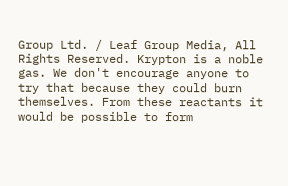Group Ltd. / Leaf Group Media, All Rights Reserved. Krypton is a noble gas. We don't encourage anyone to try that because they could burn themselves. From these reactants it would be possible to form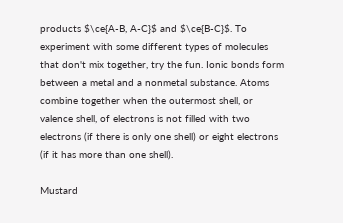products $\ce{A-B, A-C}$ and $\ce{B-C}$. To experiment with some different types of molecules that don't mix together, try the fun. Ionic bonds form between a metal and a nonmetal substance. Atoms combine together when the outermost shell, or valence shell, of electrons is not filled with two electrons (if there is only one shell) or eight electrons (if it has more than one shell).

Mustard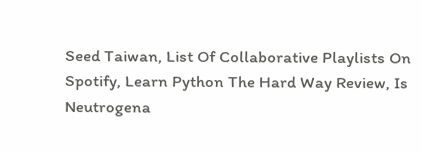Seed Taiwan, List Of Collaborative Playlists On Spotify, Learn Python The Hard Way Review, Is Neutrogena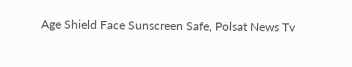Age Shield Face Sunscreen Safe, Polsat News Tv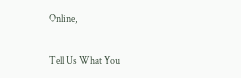Online,

Tell Us What You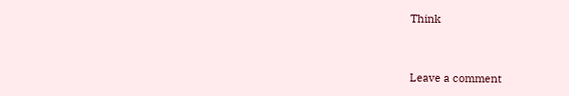Think


Leave a comment